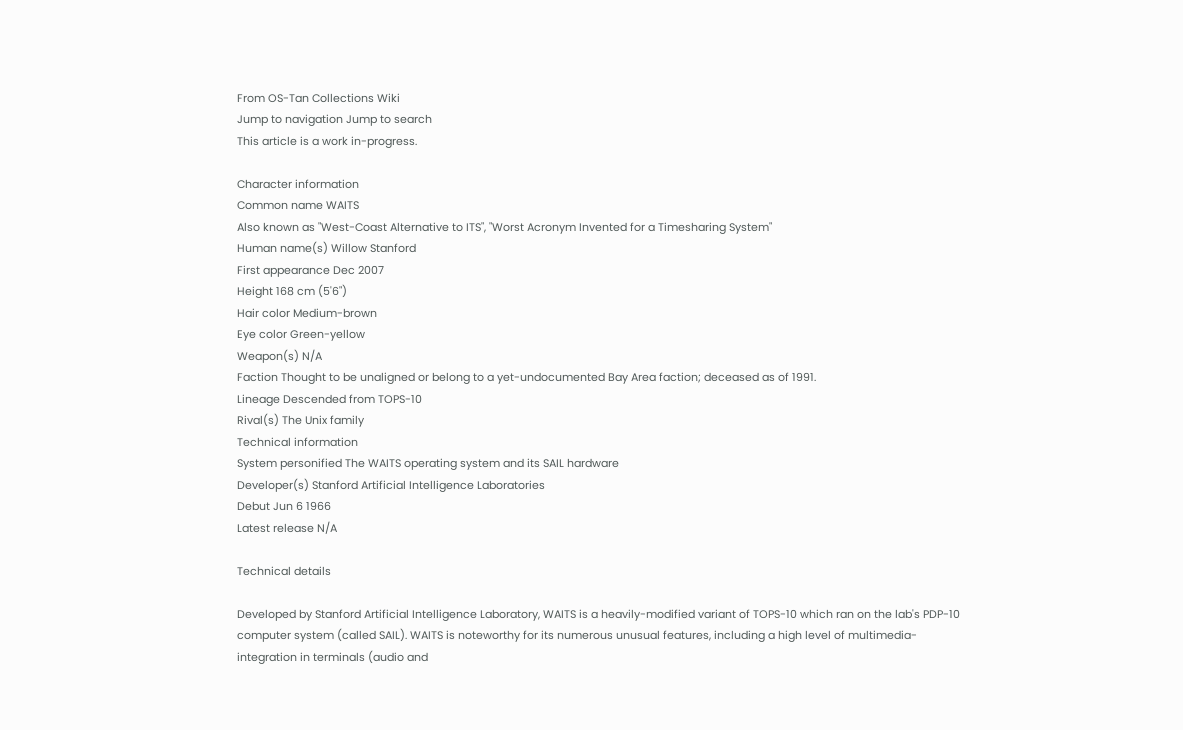From OS-Tan Collections Wiki
Jump to navigation Jump to search
This article is a work in-progress.

Character information
Common name WAITS
Also known as "West-Coast Alternative to ITS", "Worst Acronym Invented for a Timesharing System"
Human name(s) Willow Stanford
First appearance Dec 2007
Height 168 cm (5'6")
Hair color Medium-brown
Eye color Green-yellow
Weapon(s) N/A
Faction Thought to be unaligned or belong to a yet-undocumented Bay Area faction; deceased as of 1991.
Lineage Descended from TOPS-10
Rival(s) The Unix family
Technical information
System personified The WAITS operating system and its SAIL hardware
Developer(s) Stanford Artificial Intelligence Laboratories
Debut Jun 6 1966
Latest release N/A

Technical details

Developed by Stanford Artificial Intelligence Laboratory, WAITS is a heavily-modified variant of TOPS-10 which ran on the lab's PDP-10 computer system (called SAIL). WAITS is noteworthy for its numerous unusual features, including a high level of multimedia-integration in terminals (audio and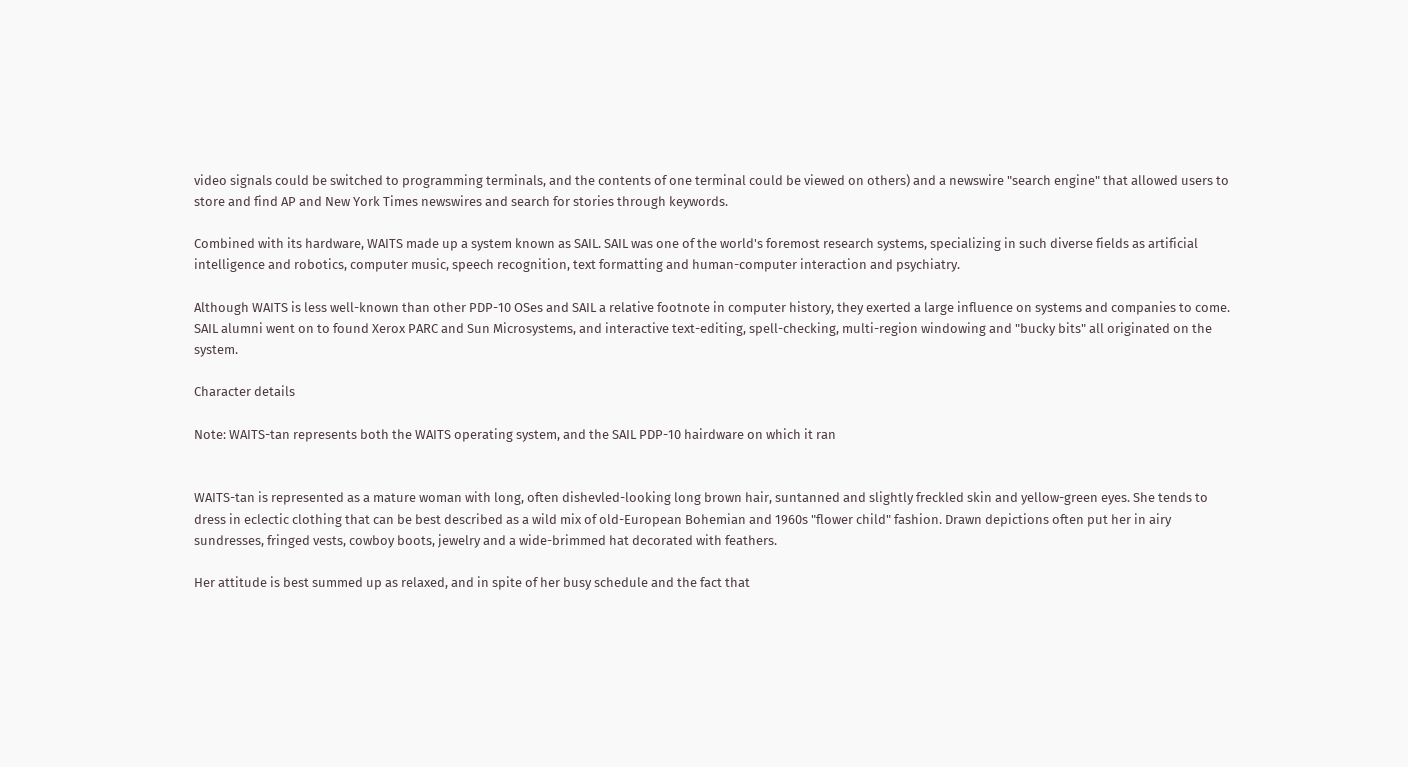video signals could be switched to programming terminals, and the contents of one terminal could be viewed on others) and a newswire "search engine" that allowed users to store and find AP and New York Times newswires and search for stories through keywords.

Combined with its hardware, WAITS made up a system known as SAIL. SAIL was one of the world's foremost research systems, specializing in such diverse fields as artificial intelligence and robotics, computer music, speech recognition, text formatting and human-computer interaction and psychiatry.

Although WAITS is less well-known than other PDP-10 OSes and SAIL a relative footnote in computer history, they exerted a large influence on systems and companies to come. SAIL alumni went on to found Xerox PARC and Sun Microsystems, and interactive text-editing, spell-checking, multi-region windowing and "bucky bits" all originated on the system.

Character details

Note: WAITS-tan represents both the WAITS operating system, and the SAIL PDP-10 hairdware on which it ran


WAITS-tan is represented as a mature woman with long, often dishevled-looking long brown hair, suntanned and slightly freckled skin and yellow-green eyes. She tends to dress in eclectic clothing that can be best described as a wild mix of old-European Bohemian and 1960s "flower child" fashion. Drawn depictions often put her in airy sundresses, fringed vests, cowboy boots, jewelry and a wide-brimmed hat decorated with feathers.

Her attitude is best summed up as relaxed, and in spite of her busy schedule and the fact that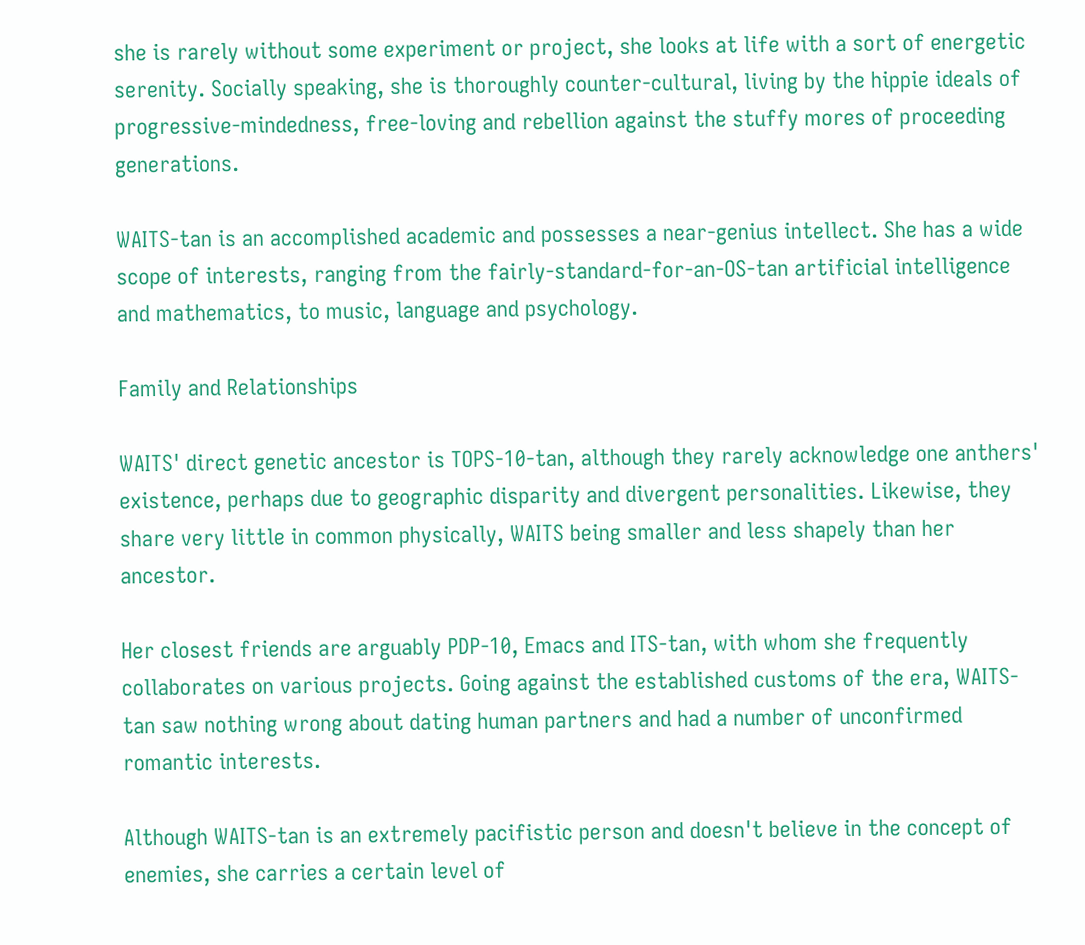she is rarely without some experiment or project, she looks at life with a sort of energetic serenity. Socially speaking, she is thoroughly counter-cultural, living by the hippie ideals of progressive-mindedness, free-loving and rebellion against the stuffy mores of proceeding generations.

WAITS-tan is an accomplished academic and possesses a near-genius intellect. She has a wide scope of interests, ranging from the fairly-standard-for-an-OS-tan artificial intelligence and mathematics, to music, language and psychology.

Family and Relationships

WAITS' direct genetic ancestor is TOPS-10-tan, although they rarely acknowledge one anthers' existence, perhaps due to geographic disparity and divergent personalities. Likewise, they share very little in common physically, WAITS being smaller and less shapely than her ancestor.

Her closest friends are arguably PDP-10, Emacs and ITS-tan, with whom she frequently collaborates on various projects. Going against the established customs of the era, WAITS-tan saw nothing wrong about dating human partners and had a number of unconfirmed romantic interests.

Although WAITS-tan is an extremely pacifistic person and doesn't believe in the concept of enemies, she carries a certain level of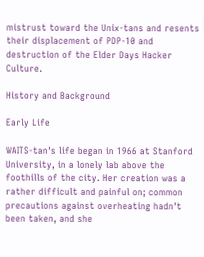mistrust toward the Unix-tans and resents their displacement of PDP-10 and destruction of the Elder Days Hacker Culture.

History and Background

Early Life

WAITS-tan's life began in 1966 at Stanford University, in a lonely lab above the foothills of the city. Her creation was a rather difficult and painful on; common precautions against overheating hadn't been taken, and she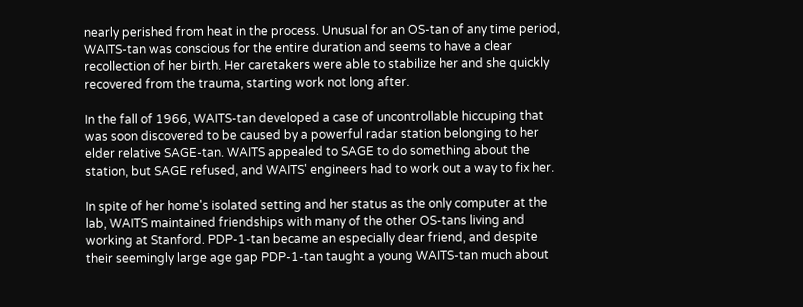nearly perished from heat in the process. Unusual for an OS-tan of any time period, WAITS-tan was conscious for the entire duration and seems to have a clear recollection of her birth. Her caretakers were able to stabilize her and she quickly recovered from the trauma, starting work not long after.

In the fall of 1966, WAITS-tan developed a case of uncontrollable hiccuping that was soon discovered to be caused by a powerful radar station belonging to her elder relative SAGE-tan. WAITS appealed to SAGE to do something about the station, but SAGE refused, and WAITS' engineers had to work out a way to fix her.

In spite of her home's isolated setting and her status as the only computer at the lab, WAITS maintained friendships with many of the other OS-tans living and working at Stanford. PDP-1-tan became an especially dear friend, and despite their seemingly large age gap PDP-1-tan taught a young WAITS-tan much about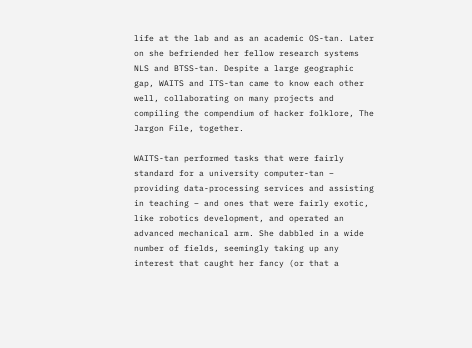life at the lab and as an academic OS-tan. Later on she befriended her fellow research systems NLS and BTSS-tan. Despite a large geographic gap, WAITS and ITS-tan came to know each other well, collaborating on many projects and compiling the compendium of hacker folklore, The Jargon File, together.

WAITS-tan performed tasks that were fairly standard for a university computer-tan – providing data-processing services and assisting in teaching – and ones that were fairly exotic, like robotics development, and operated an advanced mechanical arm. She dabbled in a wide number of fields, seemingly taking up any interest that caught her fancy (or that a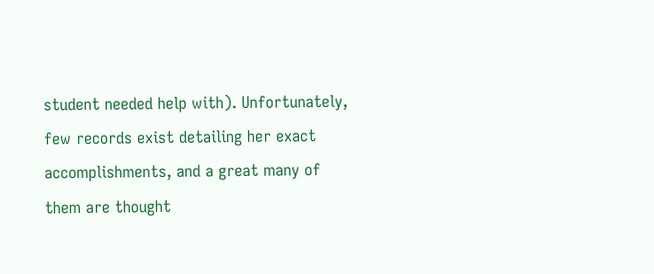student needed help with). Unfortunately, few records exist detailing her exact accomplishments, and a great many of them are thought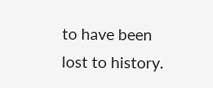to have been lost to history.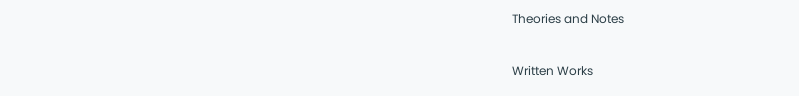Theories and Notes



Written Works